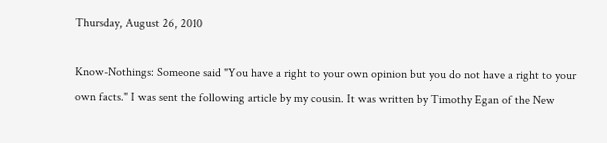Thursday, August 26, 2010

Know-Nothings: Someone said "You have a right to your own opinion but you do not have a right to your own facts." I was sent the following article by my cousin. It was written by Timothy Egan of the New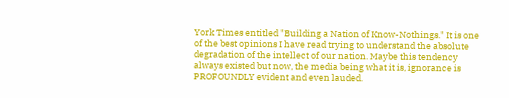York Times entitled "Building a Nation of Know-Nothings." It is one of the best opinions I have read trying to understand the absolute degradation of the intellect of our nation. Maybe this tendency always existed but now, the media being what it is, ignorance is PROFOUNDLY evident and even lauded.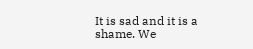It is sad and it is a shame. We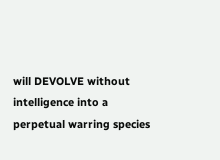will DEVOLVE without intelligence into a perpetual warring species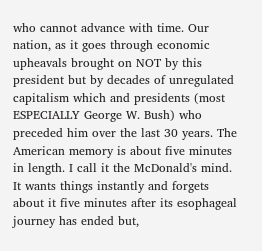who cannot advance with time. Our nation, as it goes through economic upheavals brought on NOT by this president but by decades of unregulated capitalism which and presidents (most ESPECIALLY George W. Bush) who preceded him over the last 30 years. The American memory is about five minutes in length. I call it the McDonald's mind. It wants things instantly and forgets about it five minutes after its esophageal journey has ended but,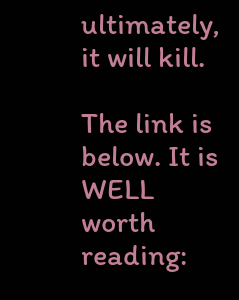ultimately, it will kill.

The link is below. It is WELL worth reading: